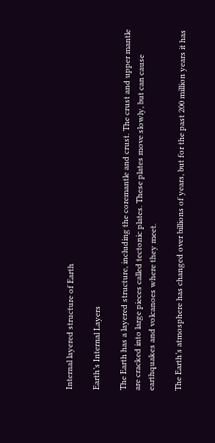Internal layered structure of Earth

Earth’s Internal Layers

The Earth has a layered structure, including the coremantle and crust. The crust and upper mantle are cracked into large pieces called tectonic plates. These plates move slowly, but can cause earthquakes and volcanoes where they meet.

The Earth’s atmosphere has changed over billions of years, but for the past 200 million years it has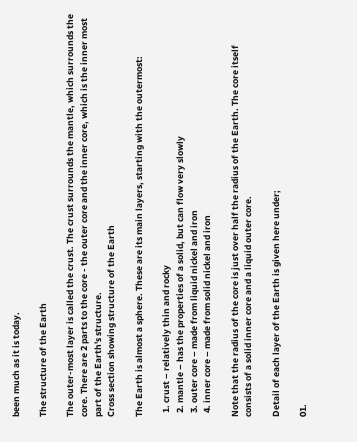been much as it is today.

The structure of the Earth

The outer-most layer is called the crust. The crust surrounds the mantle, which surrounds the core. There are 2 parts to the core - the outer core and the inner core, which is the inner most part of the Earth's structure.
Cross section showing structure of the Earth

The Earth is almost a sphere. These are its main layers, starting with the outermost:

  1. crust – relatively thin and rocky
  2. mantle – has the properties of a solid, but can flow very slowly
  3. outer core – made from liquid nickel and iron
  4. inner core – made from solid nickel and iron

Note that the radius of the core is just over half the radius of the Earth. The core itself consists of a solid inner core and a liquid outer core.

Detail of each layer of the Earth is given here under;

01.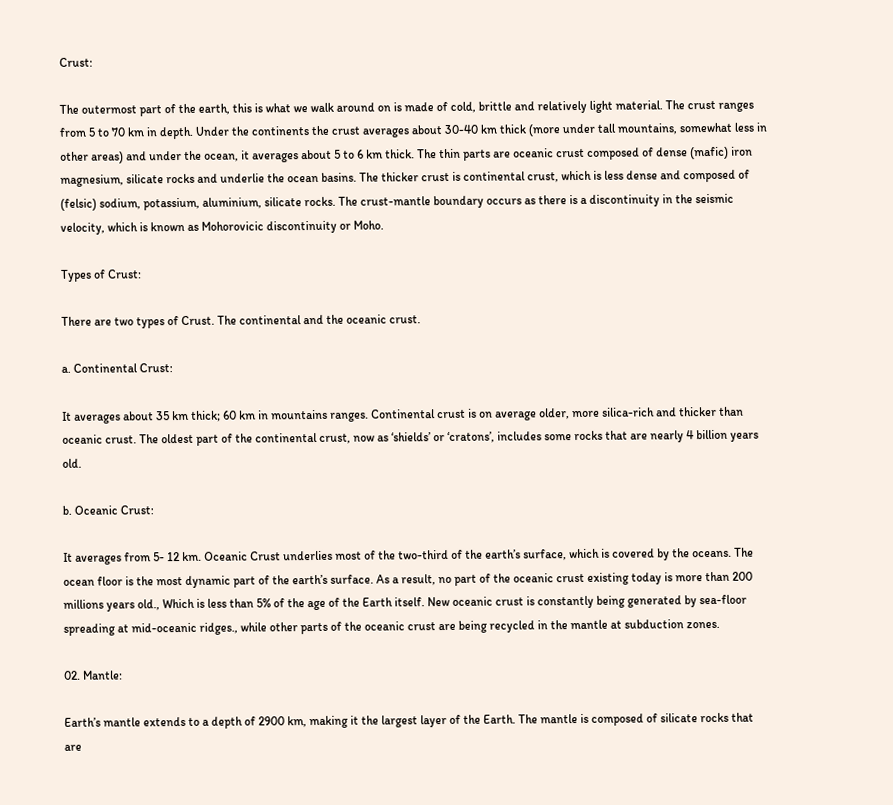Crust:

The outermost part of the earth, this is what we walk around on is made of cold, brittle and relatively light material. The crust ranges from 5 to 70 km in depth. Under the continents the crust averages about 30-40 km thick (more under tall mountains, somewhat less in other areas) and under the ocean, it averages about 5 to 6 km thick. The thin parts are oceanic crust composed of dense (mafic) iron magnesium, silicate rocks and underlie the ocean basins. The thicker crust is continental crust, which is less dense and composed of (felsic) sodium, potassium, aluminium, silicate rocks. The crust-mantle boundary occurs as there is a discontinuity in the seismic velocity, which is known as Mohorovicic discontinuity or Moho.

Types of Crust:

There are two types of Crust. The continental and the oceanic crust.

a. Continental Crust:

It averages about 35 km thick; 60 km in mountains ranges. Continental crust is on average older, more silica-rich and thicker than oceanic crust. The oldest part of the continental crust, now as ‘shields’ or ‘cratons’, includes some rocks that are nearly 4 billion years old.

b. Oceanic Crust:

It averages from 5- 12 km. Oceanic Crust underlies most of the two-third of the earth’s surface, which is covered by the oceans. The ocean floor is the most dynamic part of the earth’s surface. As a result, no part of the oceanic crust existing today is more than 200 millions years old., Which is less than 5% of the age of the Earth itself. New oceanic crust is constantly being generated by sea-floor spreading at mid-oceanic ridges., while other parts of the oceanic crust are being recycled in the mantle at subduction zones.

02. Mantle:

Earth’s mantle extends to a depth of 2900 km, making it the largest layer of the Earth. The mantle is composed of silicate rocks that are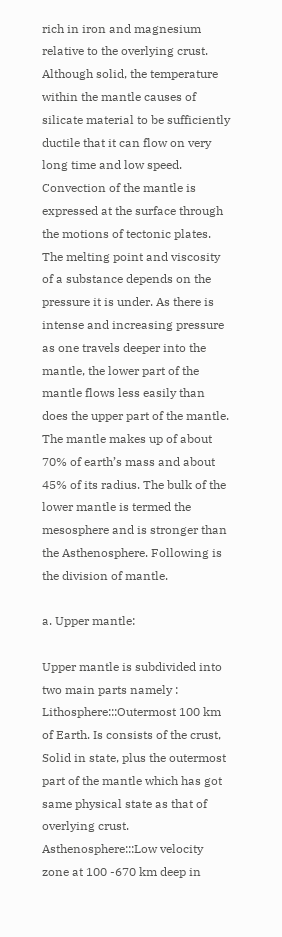rich in iron and magnesium relative to the overlying crust. Although solid, the temperature within the mantle causes of silicate material to be sufficiently ductile that it can flow on very long time and low speed. Convection of the mantle is expressed at the surface through the motions of tectonic plates. The melting point and viscosity of a substance depends on the pressure it is under. As there is intense and increasing pressure as one travels deeper into the mantle, the lower part of the mantle flows less easily than does the upper part of the mantle. The mantle makes up of about 70% of earth’s mass and about 45% of its radius. The bulk of the lower mantle is termed the mesosphere and is stronger than the Asthenosphere. Following is the division of mantle.

a. Upper mantle:

Upper mantle is subdivided into two main parts namely :
Lithosphere:::Outermost 100 km of Earth. Is consists of the crust, Solid in state, plus the outermost part of the mantle which has got same physical state as that of overlying crust.
Asthenosphere:::Low velocity zone at 100 -670 km deep in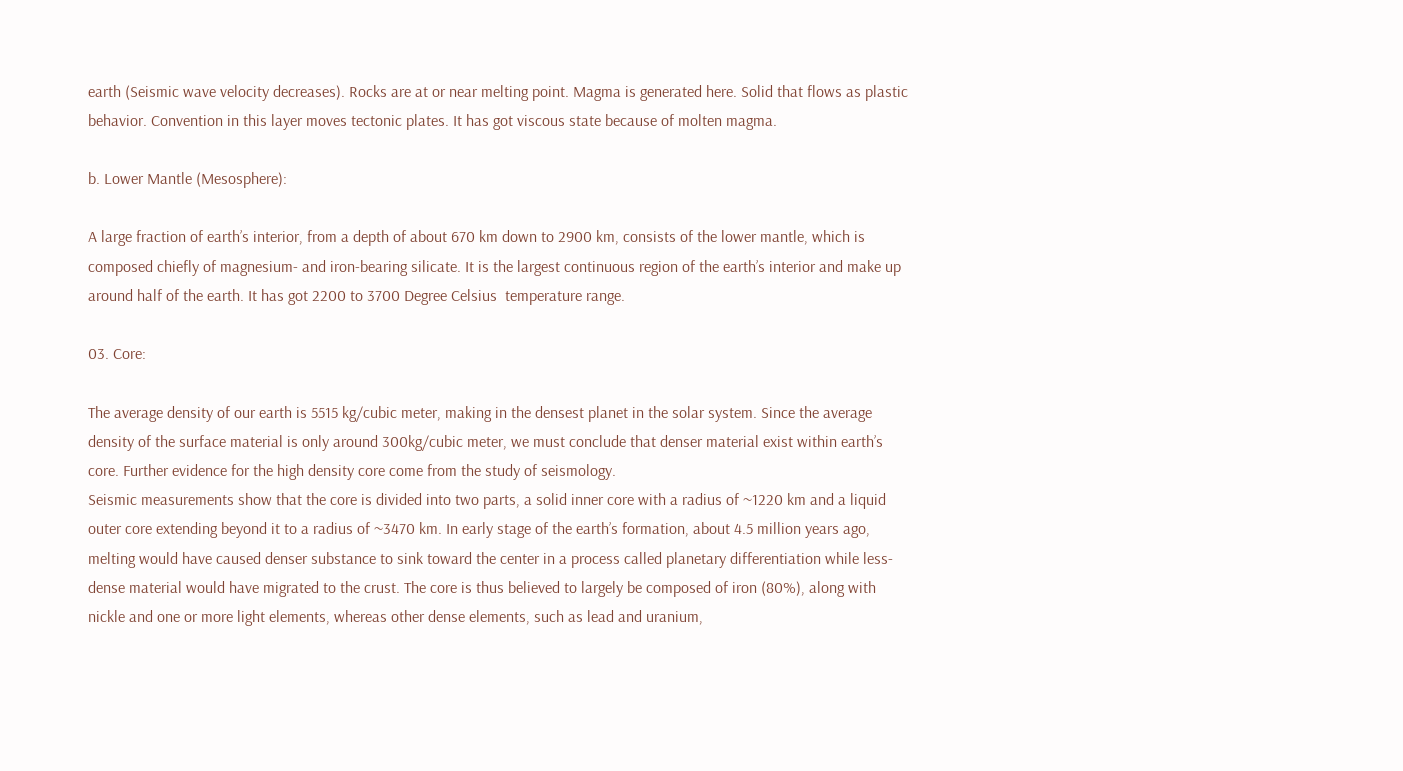earth (Seismic wave velocity decreases). Rocks are at or near melting point. Magma is generated here. Solid that flows as plastic behavior. Convention in this layer moves tectonic plates. It has got viscous state because of molten magma.

b. Lower Mantle (Mesosphere):

A large fraction of earth’s interior, from a depth of about 670 km down to 2900 km, consists of the lower mantle, which is composed chiefly of magnesium- and iron-bearing silicate. It is the largest continuous region of the earth’s interior and make up around half of the earth. It has got 2200 to 3700 Degree Celsius  temperature range.

03. Core:

The average density of our earth is 5515 kg/cubic meter, making in the densest planet in the solar system. Since the average density of the surface material is only around 300kg/cubic meter, we must conclude that denser material exist within earth’s core. Further evidence for the high density core come from the study of seismology.
Seismic measurements show that the core is divided into two parts, a solid inner core with a radius of ~1220 km and a liquid outer core extending beyond it to a radius of ~3470 km. In early stage of the earth’s formation, about 4.5 million years ago, melting would have caused denser substance to sink toward the center in a process called planetary differentiation while less-dense material would have migrated to the crust. The core is thus believed to largely be composed of iron (80%), along with nickle and one or more light elements, whereas other dense elements, such as lead and uranium,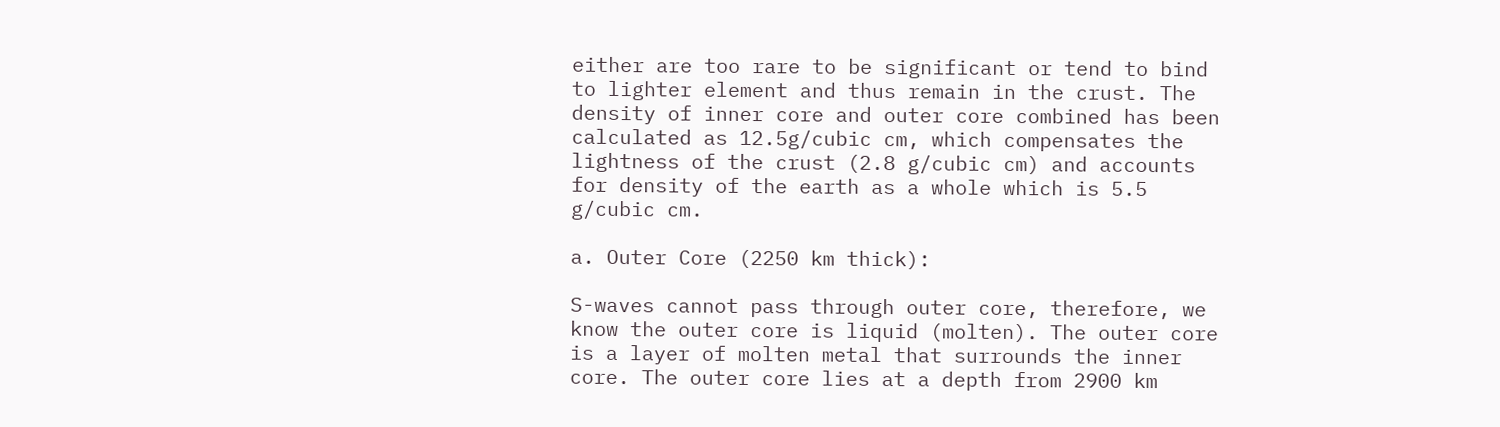either are too rare to be significant or tend to bind to lighter element and thus remain in the crust. The density of inner core and outer core combined has been calculated as 12.5g/cubic cm, which compensates the lightness of the crust (2.8 g/cubic cm) and accounts for density of the earth as a whole which is 5.5 g/cubic cm.

a. Outer Core (2250 km thick):

S-waves cannot pass through outer core, therefore, we know the outer core is liquid (molten). The outer core is a layer of molten metal that surrounds the inner core. The outer core lies at a depth from 2900 km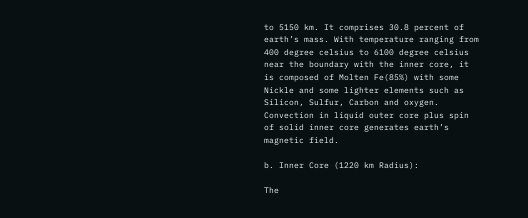to 5150 km. It comprises 30.8 percent of earth’s mass. With temperature ranging from 400 degree celsius to 6100 degree celsius near the boundary with the inner core, it is composed of Molten Fe(85%) with some Nickle and some lighter elements such as Silicon, Sulfur, Carbon and oxygen. Convection in liquid outer core plus spin of solid inner core generates earth’s magnetic field.

b. Inner Core (1220 km Radius):

The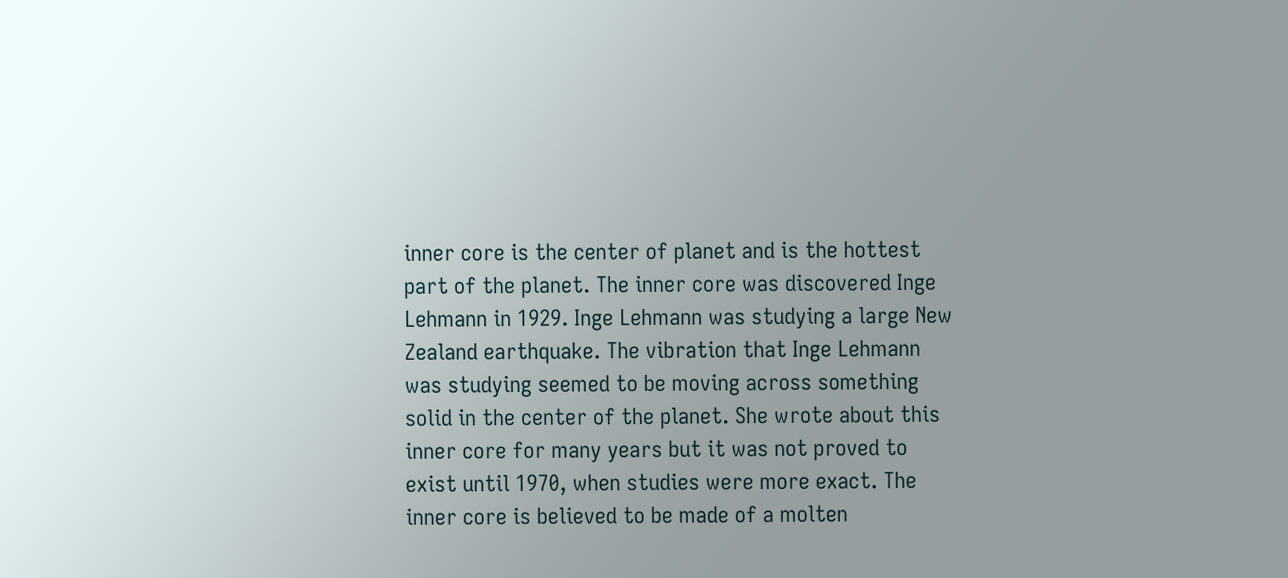inner core is the center of planet and is the hottest part of the planet. The inner core was discovered Inge Lehmann in 1929. Inge Lehmann was studying a large New Zealand earthquake. The vibration that Inge Lehmann was studying seemed to be moving across something solid in the center of the planet. She wrote about this inner core for many years but it was not proved to exist until 1970, when studies were more exact. The inner core is believed to be made of a molten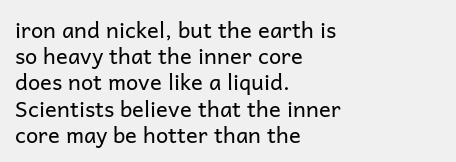iron and nickel, but the earth is so heavy that the inner core does not move like a liquid. Scientists believe that the inner core may be hotter than the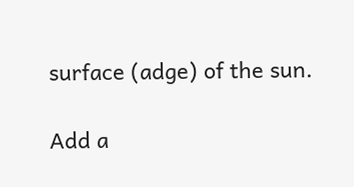surface (adge) of the sun.

Add a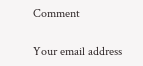Comment

Your email address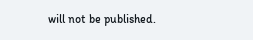will not be published.